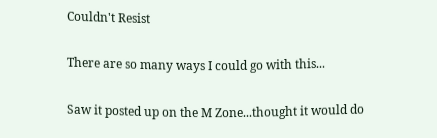Couldn't Resist

There are so many ways I could go with this...

Saw it posted up on the M Zone...thought it would do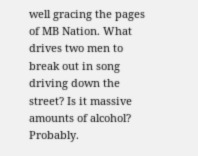well gracing the pages of MB Nation. What drives two men to break out in song driving down the street? Is it massive amounts of alcohol? Probably.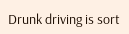Drunk driving is sort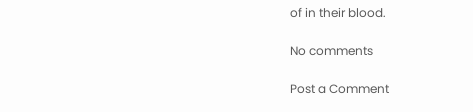of in their blood.

No comments

Post a Comment